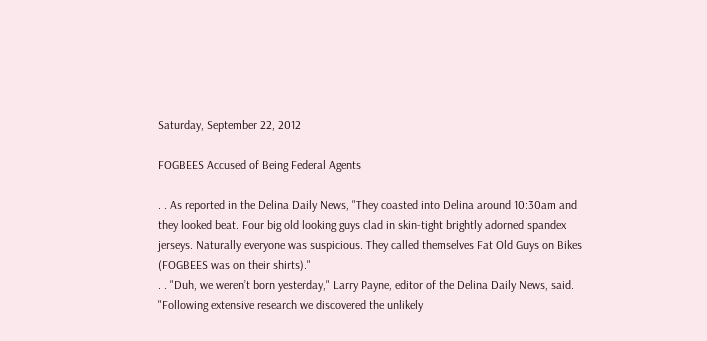Saturday, September 22, 2012

FOGBEES Accused of Being Federal Agents

. . As reported in the Delina Daily News, "They coasted into Delina around 10:30am and they looked beat. Four big old looking guys clad in skin-tight brightly adorned spandex jerseys. Naturally everyone was suspicious. They called themselves Fat Old Guys on Bikes (FOGBEES was on their shirts)."
. . "Duh, we weren’t born yesterday," Larry Payne, editor of the Delina Daily News, said. "Following extensive research we discovered the unlikely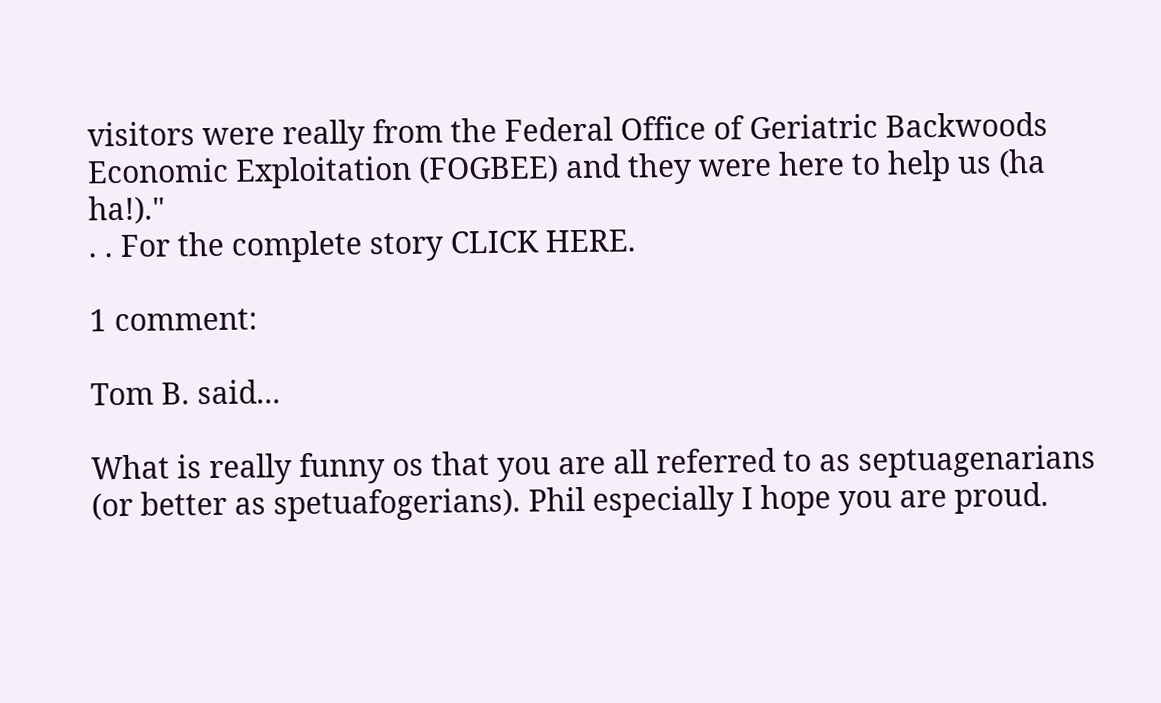visitors were really from the Federal Office of Geriatric Backwoods Economic Exploitation (FOGBEE) and they were here to help us (ha ha!)."
. . For the complete story CLICK HERE.

1 comment:

Tom B. said...

What is really funny os that you are all referred to as septuagenarians (or better as spetuafogerians). Phil especially I hope you are proud.